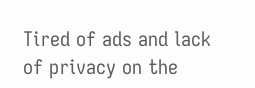Tired of ads and lack of privacy on the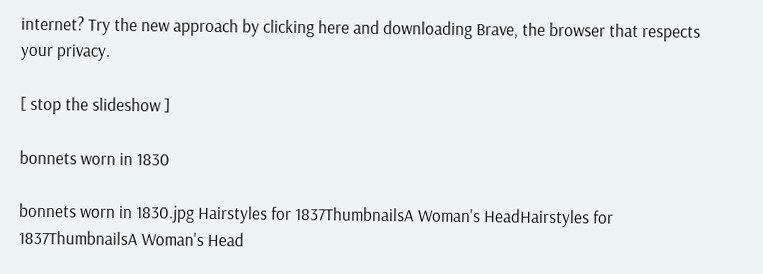internet? Try the new approach by clicking here and downloading Brave, the browser that respects your privacy.

[ stop the slideshow ]

bonnets worn in 1830

bonnets worn in 1830.jpg Hairstyles for 1837ThumbnailsA Woman's HeadHairstyles for 1837ThumbnailsA Woman's Head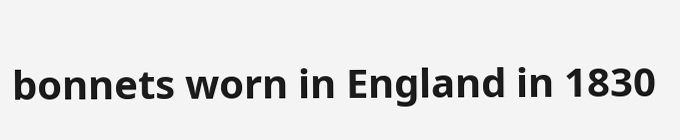bonnets worn in England in 1830